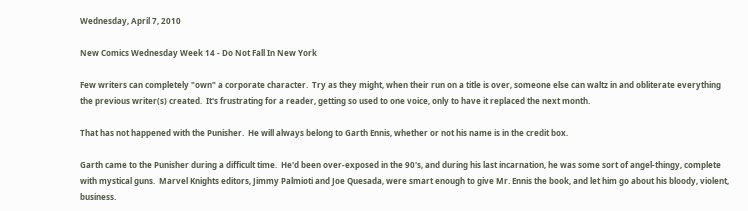Wednesday, April 7, 2010

New Comics Wednesday Week 14 - Do Not Fall In New York

Few writers can completely "own" a corporate character.  Try as they might, when their run on a title is over, someone else can waltz in and obliterate everything the previous writer(s) created.  It's frustrating for a reader, getting so used to one voice, only to have it replaced the next month.

That has not happened with the Punisher.  He will always belong to Garth Ennis, whether or not his name is in the credit box.

Garth came to the Punisher during a difficult time.  He'd been over-exposed in the 90's, and during his last incarnation, he was some sort of angel-thingy, complete with mystical guns.  Marvel Knights editors, Jimmy Palmioti and Joe Quesada, were smart enough to give Mr. Ennis the book, and let him go about his bloody, violent, business.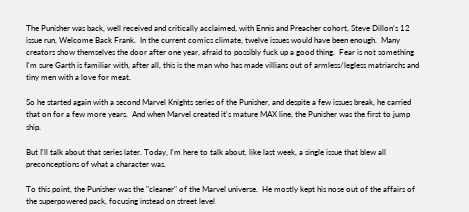The Punisher was back, well received and critically acclaimed, with Ennis and Preacher cohort, Steve Dillon's 12 issue run, Welcome Back Frank.  In the current comics climate, twelve issues would have been enough.  Many creators show themselves the door after one year, afraid to possibly fuck up a good thing.  Fear is not something I'm sure Garth is familiar with, after all, this is the man who has made villians out of armless/legless matriarchs and tiny men with a love for meat.

So he started again with a second Marvel Knights series of the Punisher, and despite a few issues break, he carried that on for a few more years.  And when Marvel created it's mature MAX line, the Punisher was the first to jump ship.

But I'll talk about that series later. Today, I'm here to talk about, like last week, a single issue that blew all preconceptions of what a character was.

To this point, the Punisher was the "cleaner" of the Marvel universe.  He mostly kept his nose out of the affairs of the superpowered pack, focusing instead on street level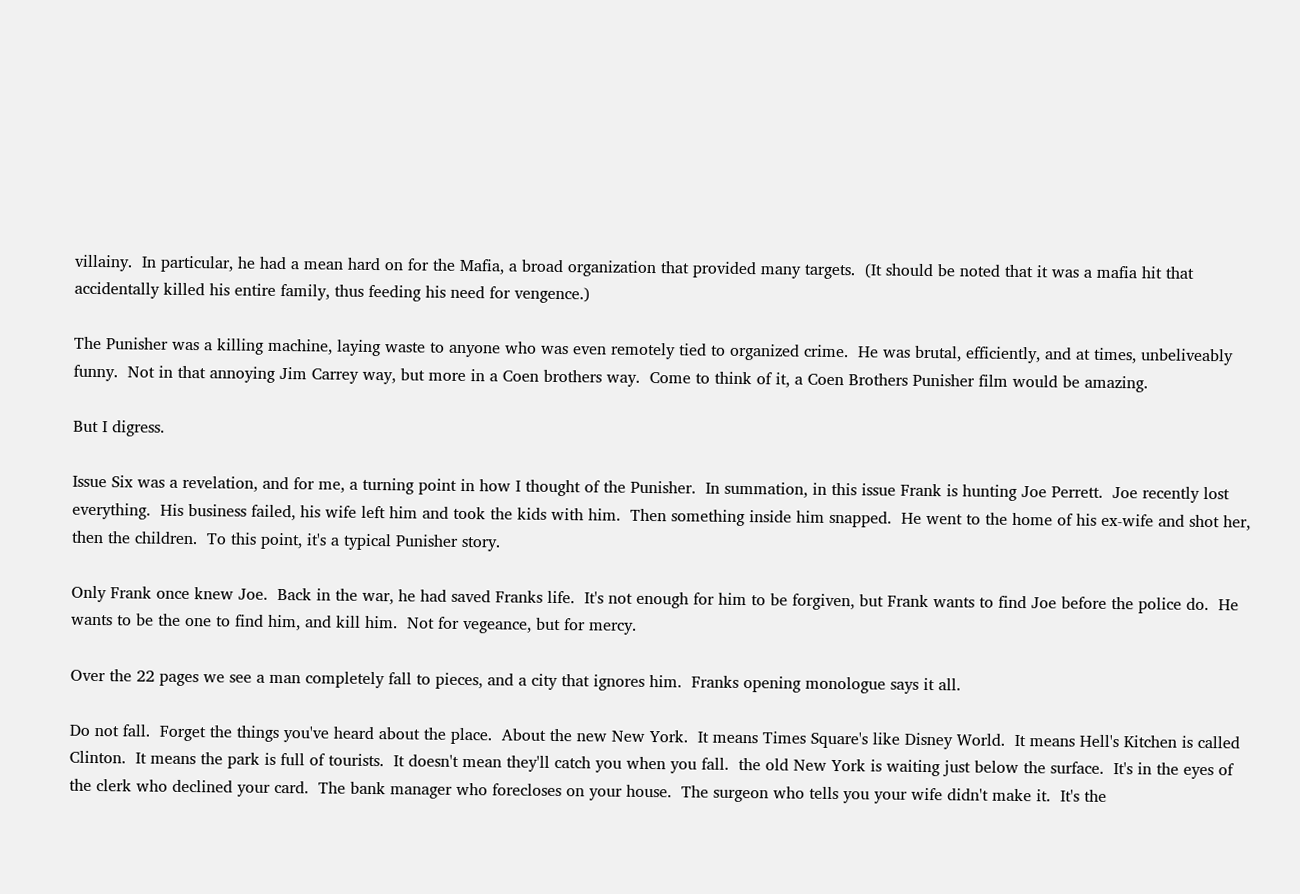villainy.  In particular, he had a mean hard on for the Mafia, a broad organization that provided many targets.  (It should be noted that it was a mafia hit that accidentally killed his entire family, thus feeding his need for vengence.)

The Punisher was a killing machine, laying waste to anyone who was even remotely tied to organized crime.  He was brutal, efficiently, and at times, unbeliveably funny.  Not in that annoying Jim Carrey way, but more in a Coen brothers way.  Come to think of it, a Coen Brothers Punisher film would be amazing.

But I digress.

Issue Six was a revelation, and for me, a turning point in how I thought of the Punisher.  In summation, in this issue Frank is hunting Joe Perrett.  Joe recently lost everything.  His business failed, his wife left him and took the kids with him.  Then something inside him snapped.  He went to the home of his ex-wife and shot her, then the children.  To this point, it's a typical Punisher story.

Only Frank once knew Joe.  Back in the war, he had saved Franks life.  It's not enough for him to be forgiven, but Frank wants to find Joe before the police do.  He wants to be the one to find him, and kill him.  Not for vegeance, but for mercy.

Over the 22 pages we see a man completely fall to pieces, and a city that ignores him.  Franks opening monologue says it all.

Do not fall.  Forget the things you've heard about the place.  About the new New York.  It means Times Square's like Disney World.  It means Hell's Kitchen is called Clinton.  It means the park is full of tourists.  It doesn't mean they'll catch you when you fall.  the old New York is waiting just below the surface.  It's in the eyes of the clerk who declined your card.  The bank manager who forecloses on your house.  The surgeon who tells you your wife didn't make it.  It's the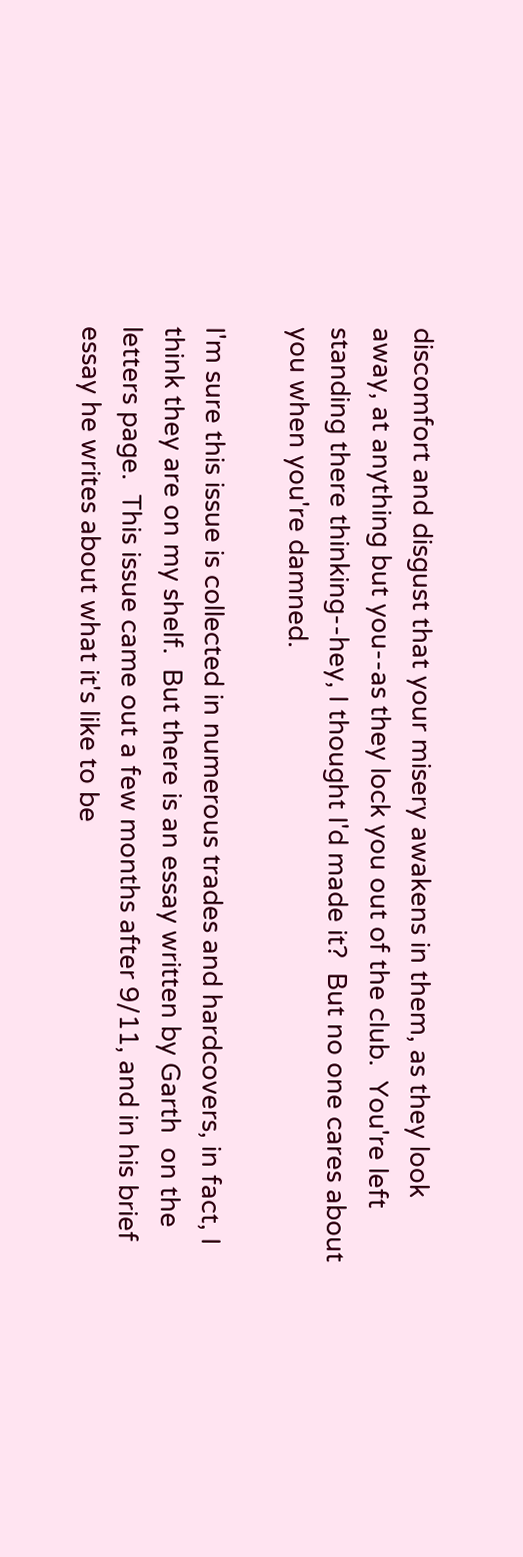discomfort and disgust that your misery awakens in them, as they look away, at anything but you--as they lock you out of the club.  You're left standing there thinking--hey, I thought I'd made it?  But no one cares about you when you're damned.

I'm sure this issue is collected in numerous trades and hardcovers, in fact, I think they are on my shelf.  But there is an essay written by Garth  on the letters page.  This issue came out a few months after 9/11, and in his brief essay he writes about what it's like to be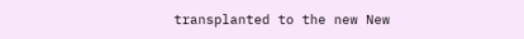transplanted to the new New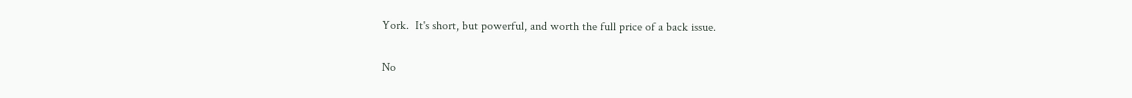York.  It's short, but powerful, and worth the full price of a back issue.

No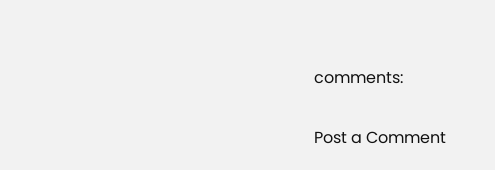comments:

Post a Comment